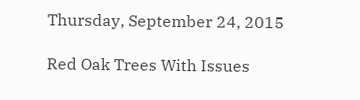Thursday, September 24, 2015

Red Oak Trees With Issues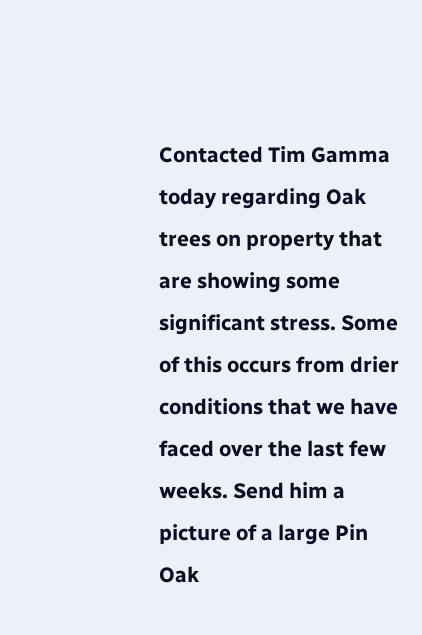Contacted Tim Gamma today regarding Oak trees on property that are showing some significant stress. Some of this occurs from drier conditions that we have faced over the last few weeks. Send him a picture of a large Pin Oak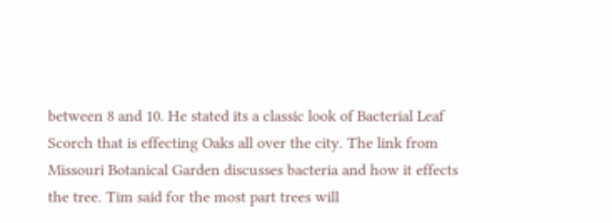between 8 and 10. He stated its a classic look of Bacterial Leaf Scorch that is effecting Oaks all over the city. The link from Missouri Botanical Garden discusses bacteria and how it effects the tree. Tim said for the most part trees will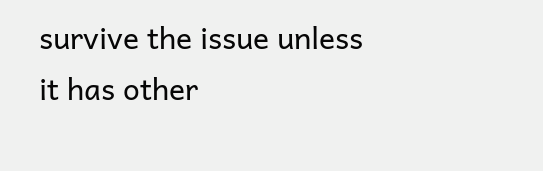survive the issue unless it has other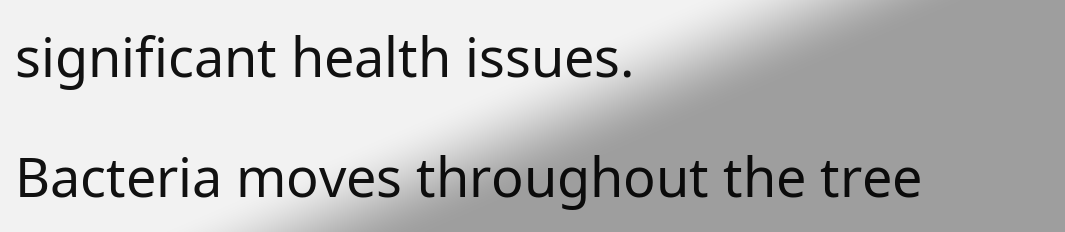significant health issues.

Bacteria moves throughout the tree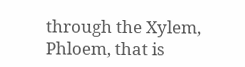through the Xylem, Phloem, that is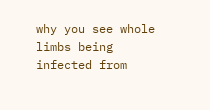why you see whole limbs being infected from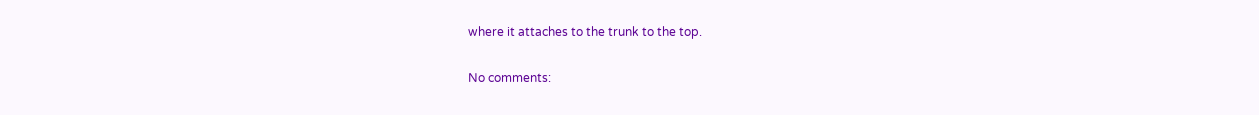where it attaches to the trunk to the top.

No comments: